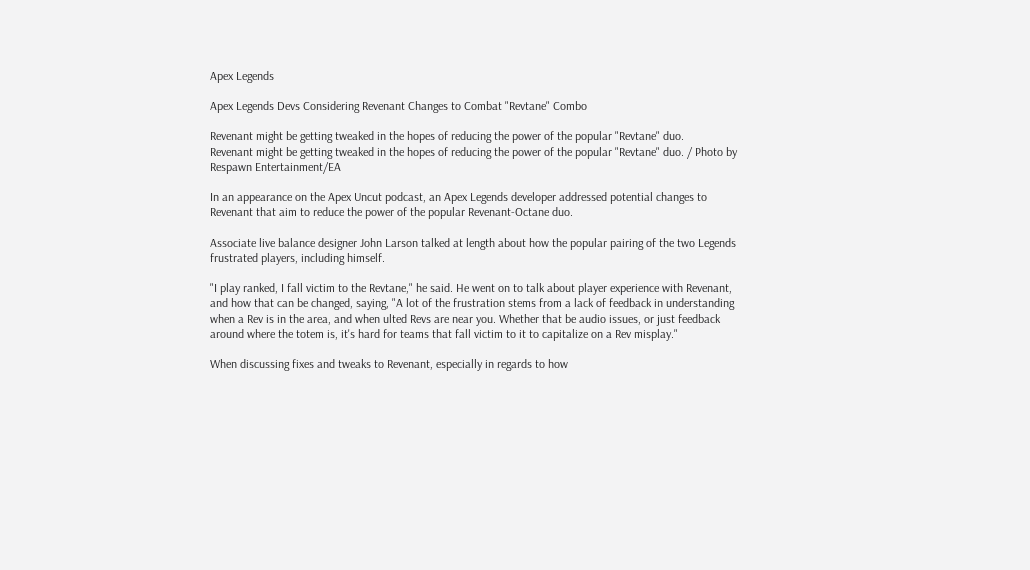Apex Legends

Apex Legends Devs Considering Revenant Changes to Combat "Revtane" Combo

Revenant might be getting tweaked in the hopes of reducing the power of the popular "Revtane" duo.
Revenant might be getting tweaked in the hopes of reducing the power of the popular "Revtane" duo. / Photo by Respawn Entertainment/EA

In an appearance on the Apex Uncut podcast, an Apex Legends developer addressed potential changes to Revenant that aim to reduce the power of the popular Revenant-Octane duo.

Associate live balance designer John Larson talked at length about how the popular pairing of the two Legends frustrated players, including himself.

"I play ranked, I fall victim to the Revtane," he said. He went on to talk about player experience with Revenant, and how that can be changed, saying, "A lot of the frustration stems from a lack of feedback in understanding when a Rev is in the area, and when ulted Revs are near you. Whether that be audio issues, or just feedback around where the totem is, it's hard for teams that fall victim to it to capitalize on a Rev misplay."

When discussing fixes and tweaks to Revenant, especially in regards to how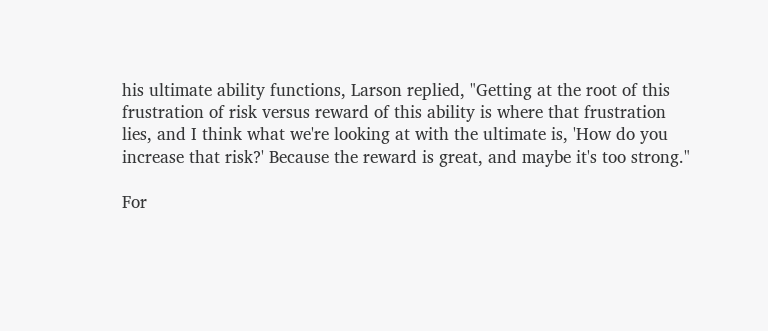his ultimate ability functions, Larson replied, "Getting at the root of this frustration of risk versus reward of this ability is where that frustration lies, and I think what we're looking at with the ultimate is, 'How do you increase that risk?' Because the reward is great, and maybe it's too strong."

For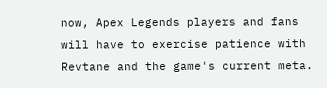now, Apex Legends players and fans will have to exercise patience with Revtane and the game's current meta.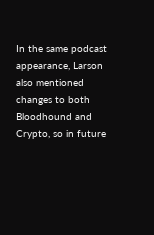In the same podcast appearance, Larson also mentioned changes to both Bloodhound and Crypto, so in future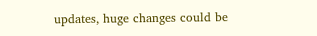updates, huge changes could be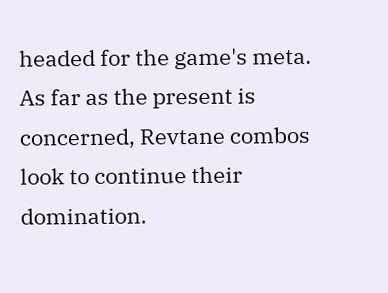headed for the game's meta. As far as the present is concerned, Revtane combos look to continue their domination.